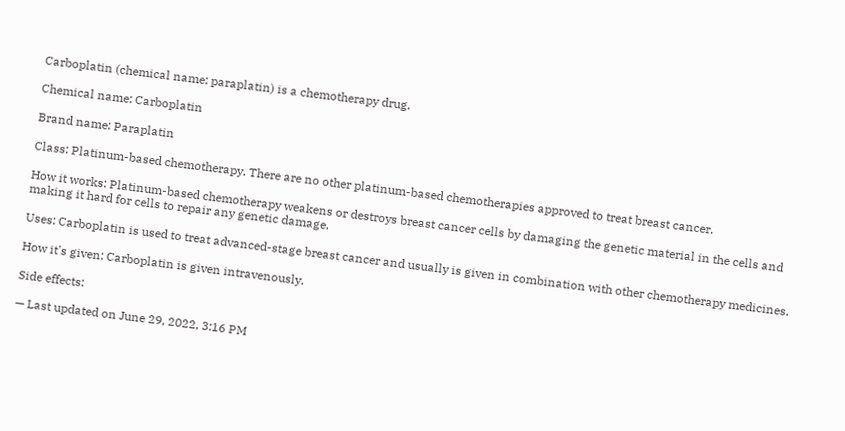Carboplatin (chemical name: paraplatin) is a chemotherapy drug.

Chemical name: Carboplatin

Brand name: Paraplatin

Class: Platinum-based chemotherapy. There are no other platinum-based chemotherapies approved to treat breast cancer.

How it works: Platinum-based chemotherapy weakens or destroys breast cancer cells by damaging the genetic material in the cells and making it hard for cells to repair any genetic damage.

Uses: Carboplatin is used to treat advanced-stage breast cancer and usually is given in combination with other chemotherapy medicines.

How it's given: Carboplatin is given intravenously.

Side effects:

— Last updated on June 29, 2022, 3:16 PM